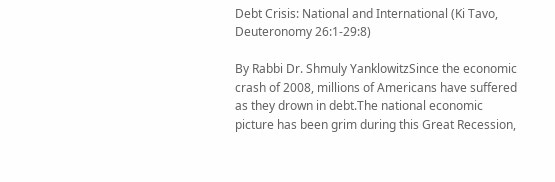Debt Crisis: National and International (Ki Tavo, Deuteronomy 26:1-29:8)

By Rabbi Dr. Shmuly YanklowitzSince the economic crash of 2008, millions of Americans have suffered as they drown in debt.The national economic picture has been grim during this Great Recession,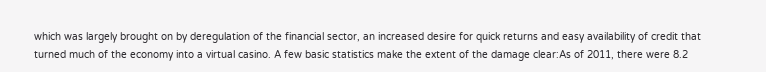which was largely brought on by deregulation of the financial sector, an increased desire for quick returns and easy availability of credit that turned much of the economy into a virtual casino. A few basic statistics make the extent of the damage clear:As of 2011, there were 8.2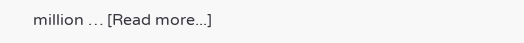million … [Read more...]